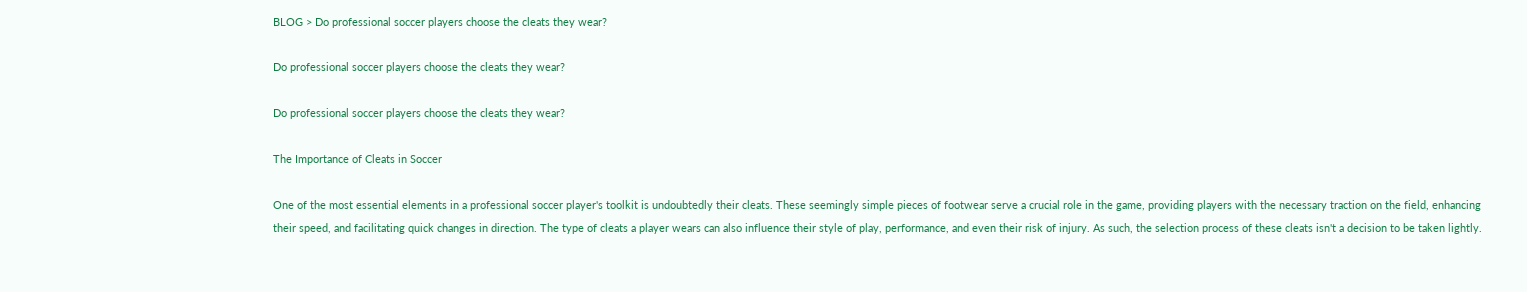BLOG > Do professional soccer players choose the cleats they wear?

Do professional soccer players choose the cleats they wear?

Do professional soccer players choose the cleats they wear?

The Importance of Cleats in Soccer

One of the most essential elements in a professional soccer player's toolkit is undoubtedly their cleats. These seemingly simple pieces of footwear serve a crucial role in the game, providing players with the necessary traction on the field, enhancing their speed, and facilitating quick changes in direction. The type of cleats a player wears can also influence their style of play, performance, and even their risk of injury. As such, the selection process of these cleats isn't a decision to be taken lightly.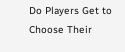Do Players Get to Choose Their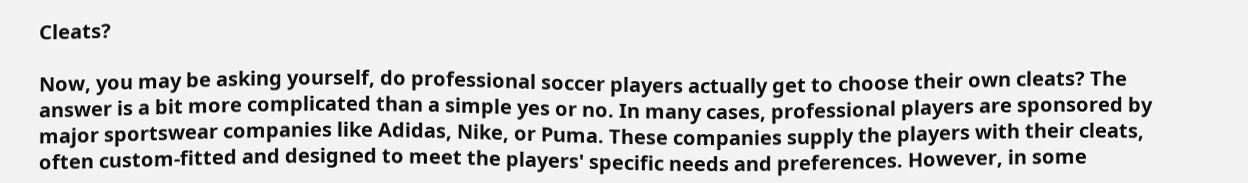Cleats?

Now, you may be asking yourself, do professional soccer players actually get to choose their own cleats? The answer is a bit more complicated than a simple yes or no. In many cases, professional players are sponsored by major sportswear companies like Adidas, Nike, or Puma. These companies supply the players with their cleats, often custom-fitted and designed to meet the players' specific needs and preferences. However, in some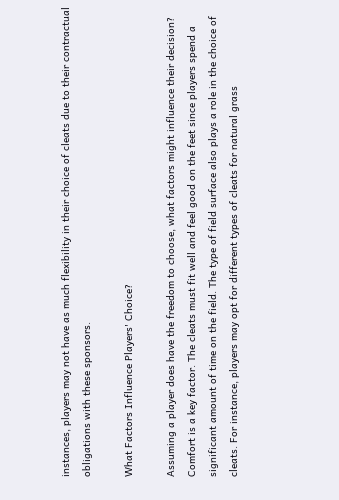instances, players may not have as much flexibility in their choice of cleats due to their contractual obligations with these sponsors.

What Factors Influence Players' Choice?

Assuming a player does have the freedom to choose, what factors might influence their decision? Comfort is a key factor. The cleats must fit well and feel good on the feet since players spend a significant amount of time on the field. The type of field surface also plays a role in the choice of cleats. For instance, players may opt for different types of cleats for natural grass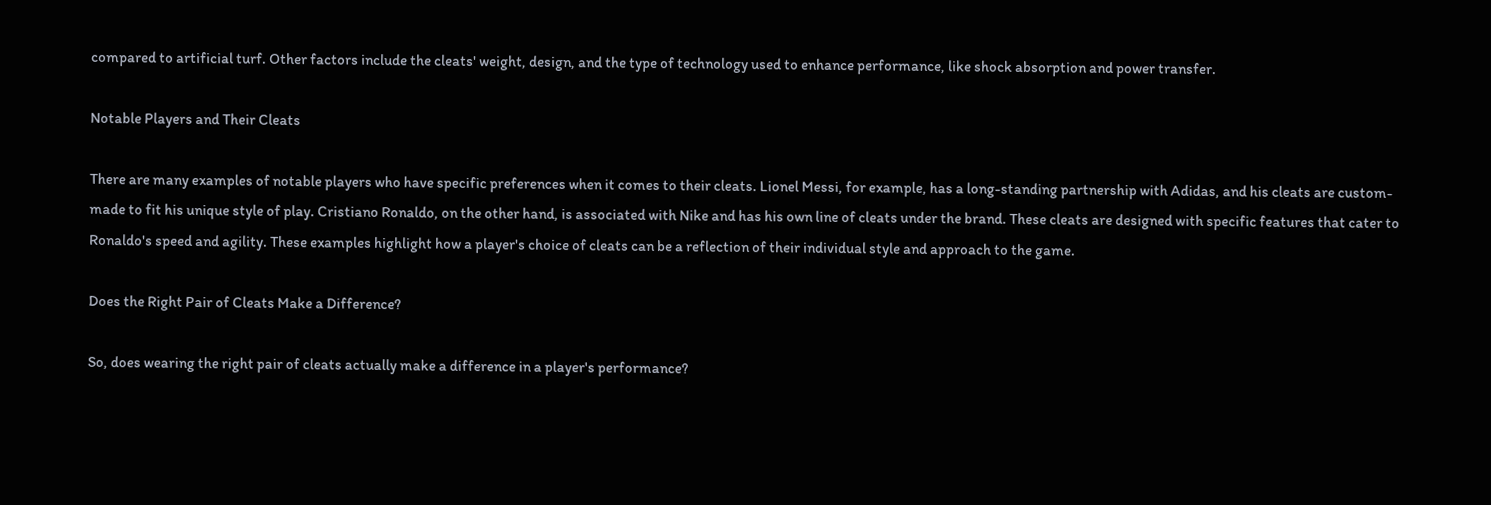compared to artificial turf. Other factors include the cleats' weight, design, and the type of technology used to enhance performance, like shock absorption and power transfer.

Notable Players and Their Cleats

There are many examples of notable players who have specific preferences when it comes to their cleats. Lionel Messi, for example, has a long-standing partnership with Adidas, and his cleats are custom-made to fit his unique style of play. Cristiano Ronaldo, on the other hand, is associated with Nike and has his own line of cleats under the brand. These cleats are designed with specific features that cater to Ronaldo's speed and agility. These examples highlight how a player's choice of cleats can be a reflection of their individual style and approach to the game.

Does the Right Pair of Cleats Make a Difference?

So, does wearing the right pair of cleats actually make a difference in a player's performance?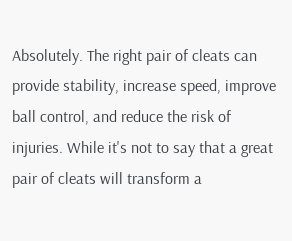Absolutely. The right pair of cleats can provide stability, increase speed, improve ball control, and reduce the risk of injuries. While it's not to say that a great pair of cleats will transform a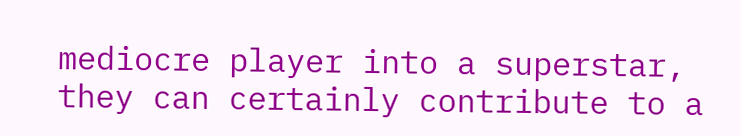mediocre player into a superstar, they can certainly contribute to a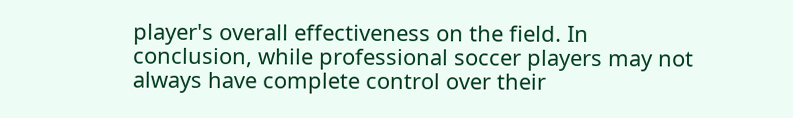player's overall effectiveness on the field. In conclusion, while professional soccer players may not always have complete control over their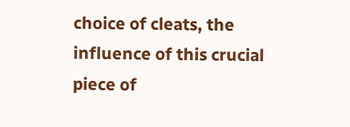choice of cleats, the influence of this crucial piece of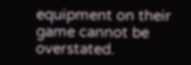equipment on their game cannot be overstated.